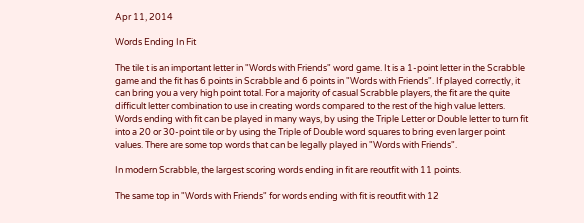Apr 11, 2014

Words Ending In Fit

The tile t is an important letter in "Words with Friends" word game. It is a 1-point letter in the Scrabble game and the fit has 6 points in Scrabble and 6 points in "Words with Friends". If played correctly, it can bring you a very high point total. For a majority of casual Scrabble players, the fit are the quite difficult letter combination to use in creating words compared to the rest of the high value letters. Words ending with fit can be played in many ways, by using the Triple Letter or Double letter to turn fit into a 20 or 30-point tile or by using the Triple of Double word squares to bring even larger point values. There are some top words that can be legally played in "Words with Friends".

In modern Scrabble, the largest scoring words ending in fit are reoutfit with 11 points.

The same top in "Words with Friends" for words ending with fit is reoutfit with 12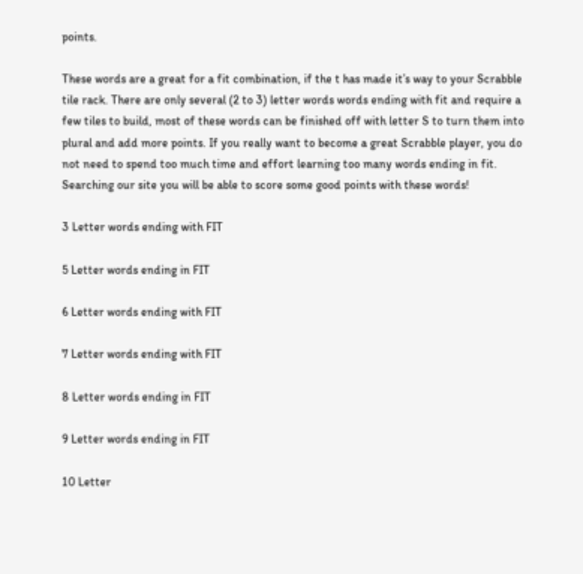points.

These words are a great for a fit combination, if the t has made it’s way to your Scrabble tile rack. There are only several (2 to 3) letter words words ending with fit and require a few tiles to build, most of these words can be finished off with letter S to turn them into plural and add more points. If you really want to become a great Scrabble player, you do not need to spend too much time and effort learning too many words ending in fit. Searching our site you will be able to score some good points with these words!

3 Letter words ending with FIT

5 Letter words ending in FIT

6 Letter words ending with FIT

7 Letter words ending with FIT

8 Letter words ending in FIT

9 Letter words ending in FIT

10 Letter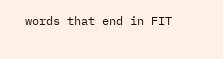words that end in FIT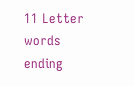11 Letter words ending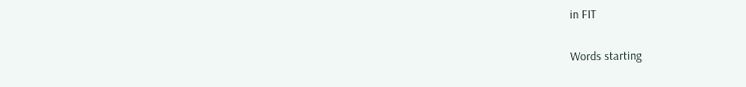in FIT

Words starting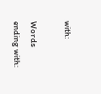with:

Words ending with: